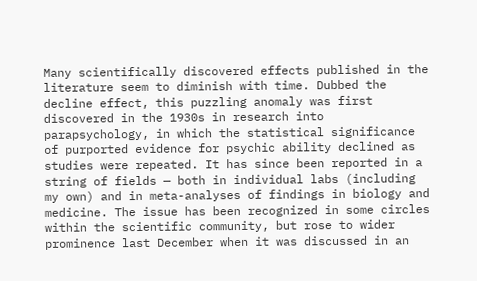Many scientifically discovered effects published in the literature seem to diminish with time. Dubbed the decline effect, this puzzling anomaly was first discovered in the 1930s in research into parapsychology, in which the statistical significance of purported evidence for psychic ability declined as studies were repeated. It has since been reported in a string of fields — both in individual labs (including my own) and in meta-analyses of findings in biology and medicine. The issue has been recognized in some circles within the scientific community, but rose to wider prominence last December when it was discussed in an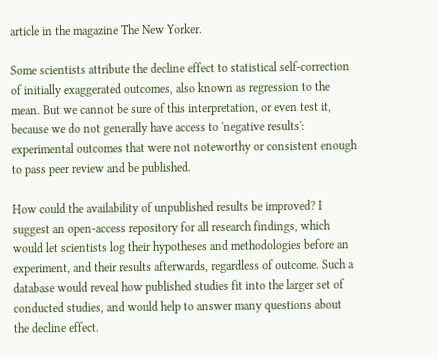article in the magazine The New Yorker.

Some scientists attribute the decline effect to statistical self-correction of initially exaggerated outcomes, also known as regression to the mean. But we cannot be sure of this interpretation, or even test it, because we do not generally have access to 'negative results': experimental outcomes that were not noteworthy or consistent enough to pass peer review and be published.

How could the availability of unpublished results be improved? I suggest an open-access repository for all research findings, which would let scientists log their hypotheses and methodologies before an experiment, and their results afterwards, regardless of outcome. Such a database would reveal how published studies fit into the larger set of conducted studies, and would help to answer many questions about the decline effect.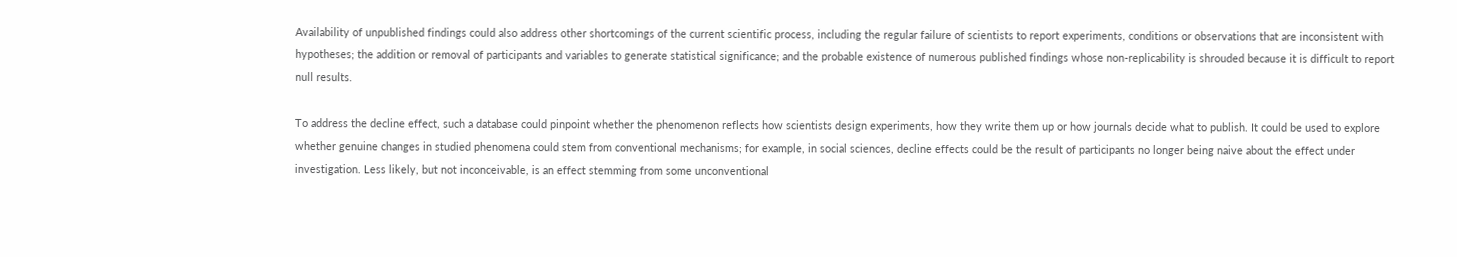Availability of unpublished findings could also address other shortcomings of the current scientific process, including the regular failure of scientists to report experiments, conditions or observations that are inconsistent with hypotheses; the addition or removal of participants and variables to generate statistical significance; and the probable existence of numerous published findings whose non-replicability is shrouded because it is difficult to report null results.

To address the decline effect, such a database could pinpoint whether the phenomenon reflects how scientists design experiments, how they write them up or how journals decide what to publish. It could be used to explore whether genuine changes in studied phenomena could stem from conventional mechanisms; for example, in social sciences, decline effects could be the result of participants no longer being naive about the effect under investigation. Less likely, but not inconceivable, is an effect stemming from some unconventional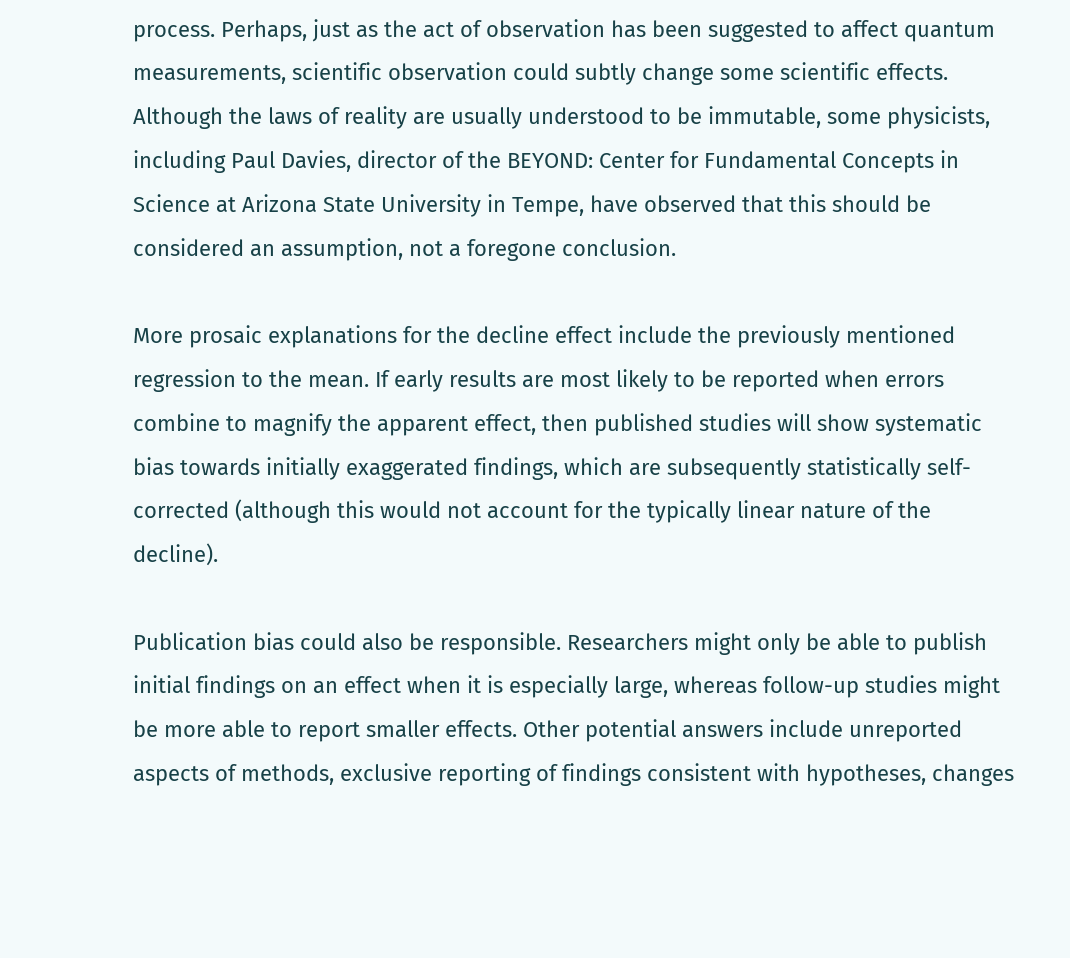process. Perhaps, just as the act of observation has been suggested to affect quantum measurements, scientific observation could subtly change some scientific effects. Although the laws of reality are usually understood to be immutable, some physicists, including Paul Davies, director of the BEYOND: Center for Fundamental Concepts in Science at Arizona State University in Tempe, have observed that this should be considered an assumption, not a foregone conclusion.

More prosaic explanations for the decline effect include the previously mentioned regression to the mean. If early results are most likely to be reported when errors combine to magnify the apparent effect, then published studies will show systematic bias towards initially exaggerated findings, which are subsequently statistically self-corrected (although this would not account for the typically linear nature of the decline).

Publication bias could also be responsible. Researchers might only be able to publish initial findings on an effect when it is especially large, whereas follow-up studies might be more able to report smaller effects. Other potential answers include unreported aspects of methods, exclusive reporting of findings consistent with hypotheses, changes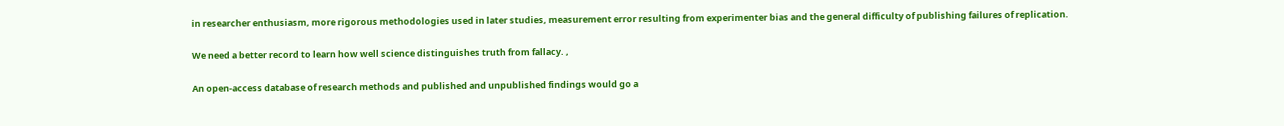in researcher enthusiasm, more rigorous methodologies used in later studies, measurement error resulting from experimenter bias and the general difficulty of publishing failures of replication.

We need a better record to learn how well science distinguishes truth from fallacy. ,

An open-access database of research methods and published and unpublished findings would go a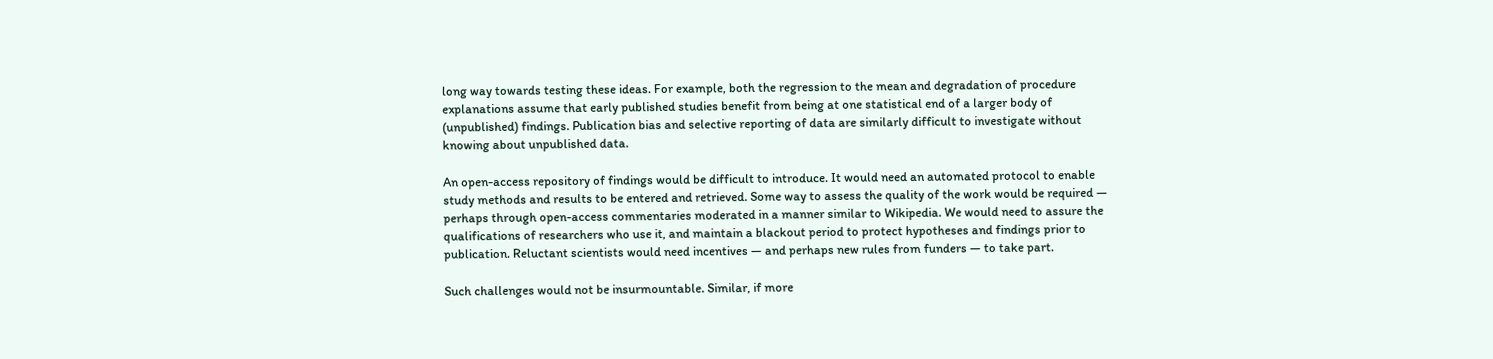long way towards testing these ideas. For example, both the regression to the mean and degradation of procedure explanations assume that early published studies benefit from being at one statistical end of a larger body of (unpublished) findings. Publication bias and selective reporting of data are similarly difficult to investigate without knowing about unpublished data.

An open-access repository of findings would be difficult to introduce. It would need an automated protocol to enable study methods and results to be entered and retrieved. Some way to assess the quality of the work would be required — perhaps through open-access commentaries moderated in a manner similar to Wikipedia. We would need to assure the qualifications of researchers who use it, and maintain a blackout period to protect hypotheses and findings prior to publication. Reluctant scientists would need incentives — and perhaps new rules from funders — to take part.

Such challenges would not be insurmountable. Similar, if more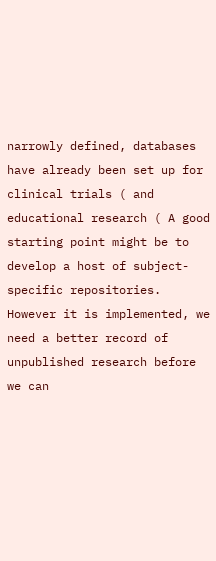narrowly defined, databases have already been set up for clinical trials ( and educational research ( A good starting point might be to develop a host of subject-specific repositories. However it is implemented, we need a better record of unpublished research before we can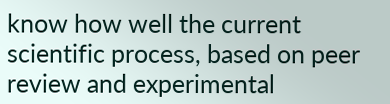know how well the current scientific process, based on peer review and experimental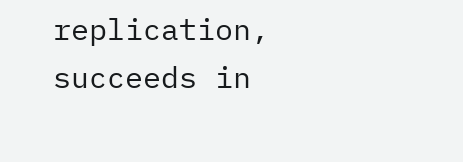replication, succeeds in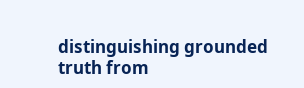distinguishing grounded truth from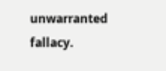unwarranted fallacy.